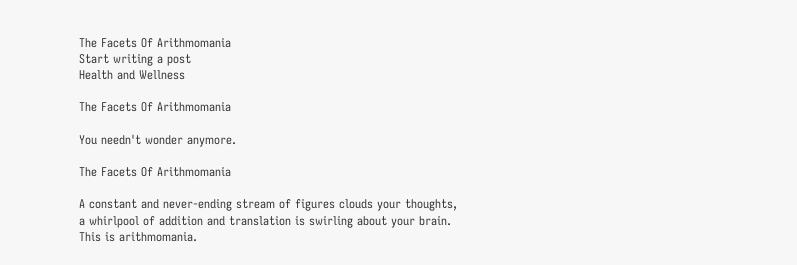The Facets Of Arithmomania
Start writing a post
Health and Wellness

The Facets Of Arithmomania

You needn't wonder anymore.

The Facets Of Arithmomania

A constant and never-ending stream of figures clouds your thoughts, a whirlpool of addition and translation is swirling about your brain. This is arithmomania.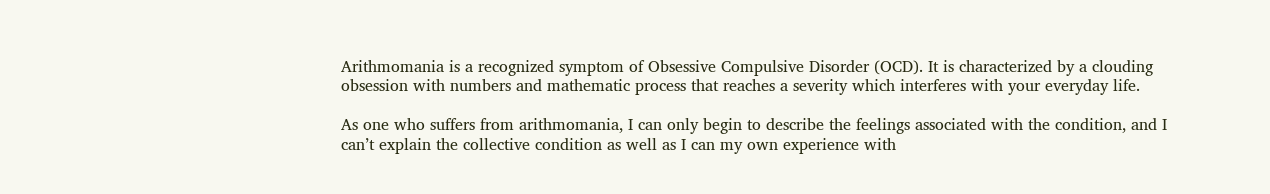Arithmomania is a recognized symptom of Obsessive Compulsive Disorder (OCD). It is characterized by a clouding obsession with numbers and mathematic process that reaches a severity which interferes with your everyday life.

As one who suffers from arithmomania, I can only begin to describe the feelings associated with the condition, and I can’t explain the collective condition as well as I can my own experience with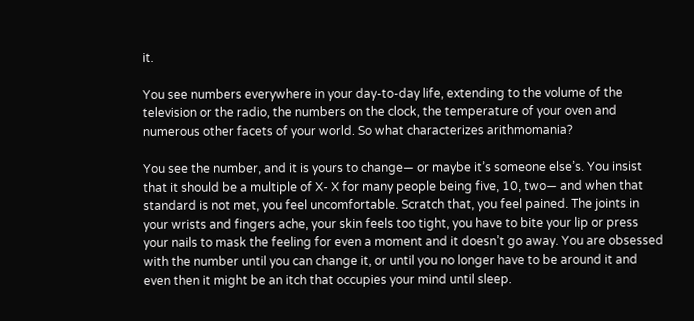it.

You see numbers everywhere in your day-to-day life, extending to the volume of the television or the radio, the numbers on the clock, the temperature of your oven and numerous other facets of your world. So what characterizes arithmomania?

You see the number, and it is yours to change— or maybe it’s someone else’s. You insist that it should be a multiple of X- X for many people being five, 10, two— and when that standard is not met, you feel uncomfortable. Scratch that, you feel pained. The joints in your wrists and fingers ache, your skin feels too tight, you have to bite your lip or press your nails to mask the feeling for even a moment and it doesn’t go away. You are obsessed with the number until you can change it, or until you no longer have to be around it and even then it might be an itch that occupies your mind until sleep.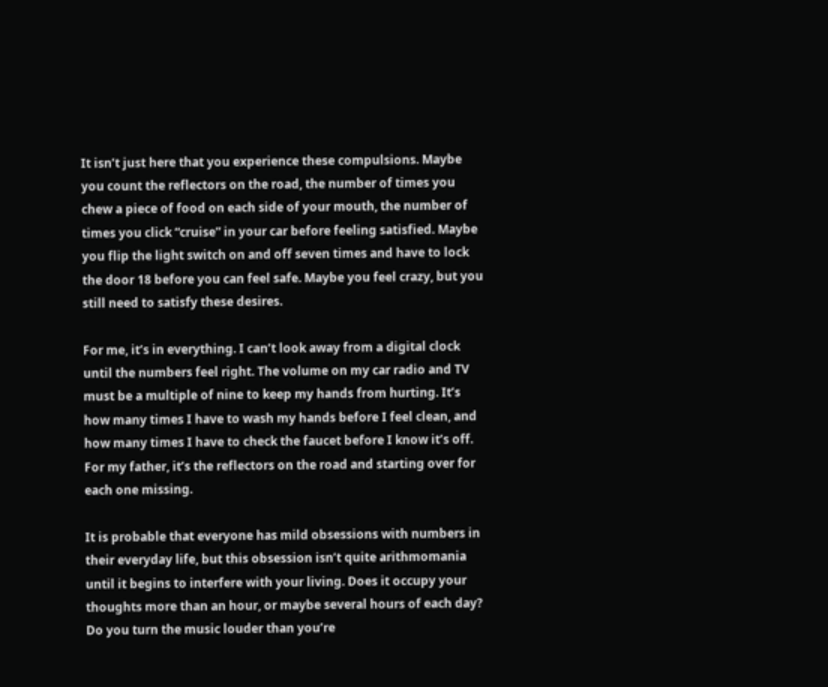It isn’t just here that you experience these compulsions. Maybe you count the reflectors on the road, the number of times you chew a piece of food on each side of your mouth, the number of times you click “cruise” in your car before feeling satisfied. Maybe you flip the light switch on and off seven times and have to lock the door 18 before you can feel safe. Maybe you feel crazy, but you still need to satisfy these desires.

For me, it’s in everything. I can’t look away from a digital clock until the numbers feel right. The volume on my car radio and TV must be a multiple of nine to keep my hands from hurting. It’s how many times I have to wash my hands before I feel clean, and how many times I have to check the faucet before I know it’s off. For my father, it’s the reflectors on the road and starting over for each one missing.

It is probable that everyone has mild obsessions with numbers in their everyday life, but this obsession isn’t quite arithmomania until it begins to interfere with your living. Does it occupy your thoughts more than an hour, or maybe several hours of each day? Do you turn the music louder than you’re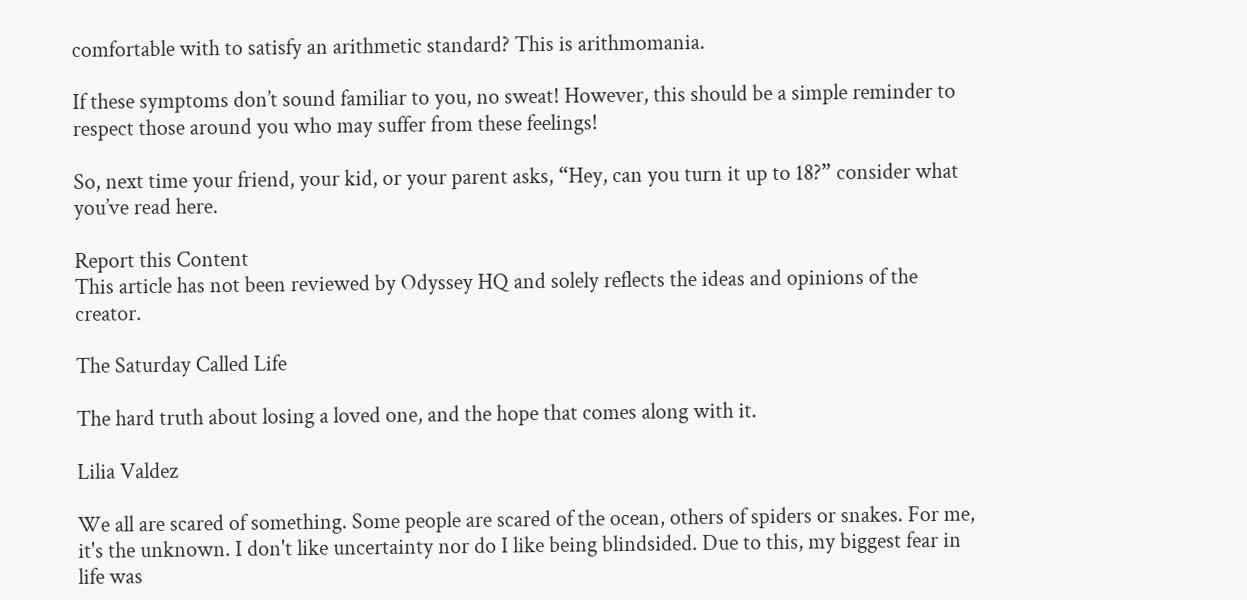comfortable with to satisfy an arithmetic standard? This is arithmomania.

If these symptoms don’t sound familiar to you, no sweat! However, this should be a simple reminder to respect those around you who may suffer from these feelings!

So, next time your friend, your kid, or your parent asks, “Hey, can you turn it up to 18?” consider what you’ve read here.

Report this Content
This article has not been reviewed by Odyssey HQ and solely reflects the ideas and opinions of the creator.

The Saturday Called Life

The hard truth about losing a loved one, and the hope that comes along with it.

Lilia Valdez

We all are scared of something. Some people are scared of the ocean, others of spiders or snakes. For me, it's the unknown. I don't like uncertainty nor do I like being blindsided. Due to this, my biggest fear in life was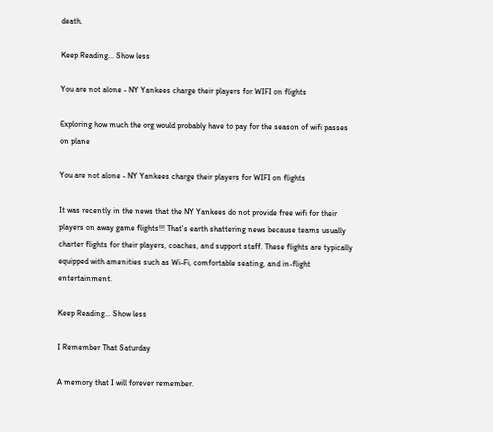death.

Keep Reading... Show less

You are not alone - NY Yankees charge their players for WIFI on flights

Exploring how much the org would probably have to pay for the season of wifi passes on plane

You are not alone - NY Yankees charge their players for WIFI on flights

It was recently in the news that the NY Yankees do not provide free wifi for their players on away game flights!!! That's earth shattering news because teams usually charter flights for their players, coaches, and support staff. These flights are typically equipped with amenities such as Wi-Fi, comfortable seating, and in-flight entertainment.

Keep Reading... Show less

I Remember That Saturday

A memory that I will forever remember.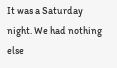It was a Saturday night. We had nothing else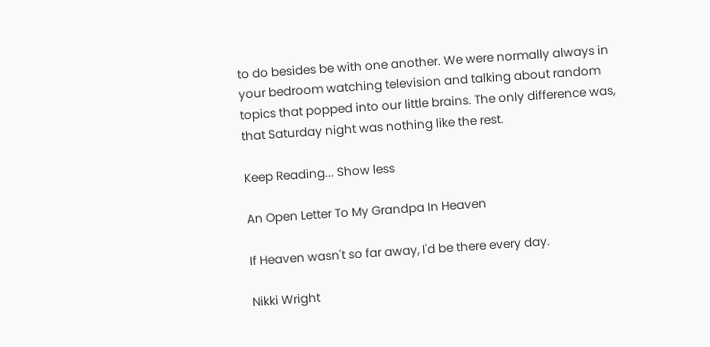to do besides be with one another. We were normally always in your bedroom watching television and talking about random topics that popped into our little brains. The only difference was, that Saturday night was nothing like the rest.

Keep Reading... Show less

An Open Letter To My Grandpa In Heaven

If Heaven wasn't so far away, I'd be there every day.

Nikki Wright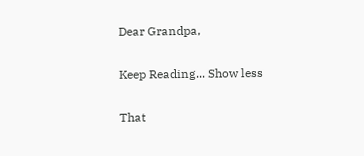Dear Grandpa,

Keep Reading... Show less

That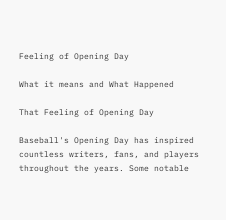Feeling of Opening Day

What it means and What Happened

That Feeling of Opening Day

Baseball's Opening Day has inspired countless writers, fans, and players throughout the years. Some notable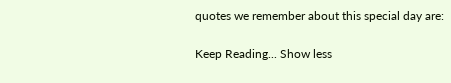quotes we remember about this special day are:

Keep Reading... Show less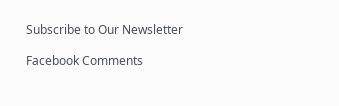Subscribe to Our Newsletter

Facebook Comments